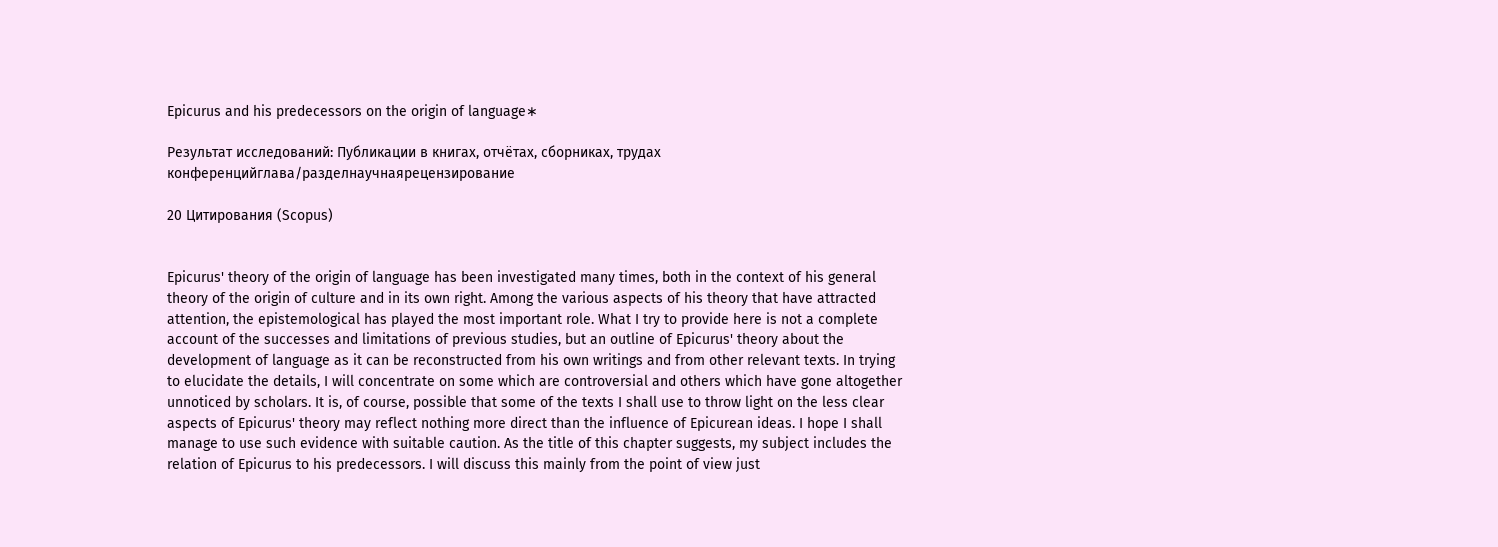Epicurus and his predecessors on the origin of language∗

Результат исследований: Публикации в книгах, отчётах, сборниках, трудах конференцийглава/разделнаучнаярецензирование

20 Цитирования (Scopus)


Epicurus' theory of the origin of language has been investigated many times, both in the context of his general theory of the origin of culture and in its own right. Among the various aspects of his theory that have attracted attention, the epistemological has played the most important role. What I try to provide here is not a complete account of the successes and limitations of previous studies, but an outline of Epicurus' theory about the development of language as it can be reconstructed from his own writings and from other relevant texts. In trying to elucidate the details, I will concentrate on some which are controversial and others which have gone altogether unnoticed by scholars. It is, of course, possible that some of the texts I shall use to throw light on the less clear aspects of Epicurus' theory may reflect nothing more direct than the influence of Epicurean ideas. I hope I shall manage to use such evidence with suitable caution. As the title of this chapter suggests, my subject includes the relation of Epicurus to his predecessors. I will discuss this mainly from the point of view just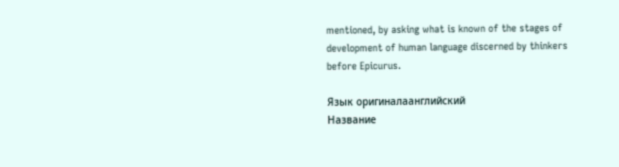mentioned, by asking what is known of the stages of development of human language discerned by thinkers before Epicurus.

Язык оригиналаанглийский
Название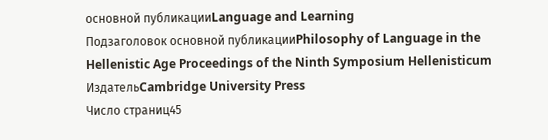основной публикацииLanguage and Learning
Подзаголовок основной публикацииPhilosophy of Language in the Hellenistic Age Proceedings of the Ninth Symposium Hellenisticum
ИздательCambridge University Press
Число страниц45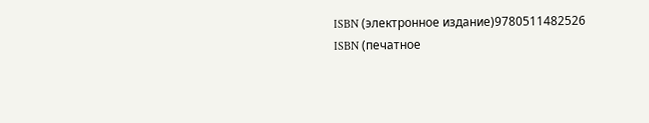ISBN (электронное издание)9780511482526
ISBN (печатное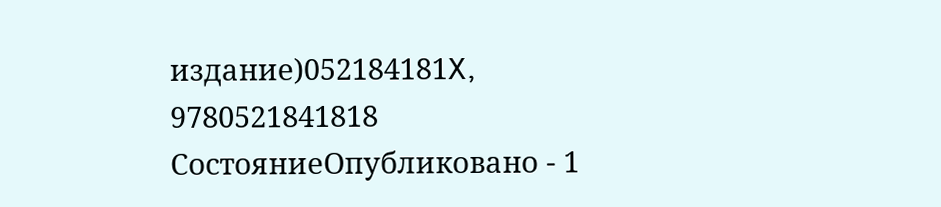издание)052184181X, 9780521841818
СостояниеОпубликовано - 1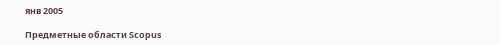янв 2005

Предметные области Scopus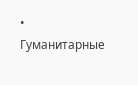• Гуманитарные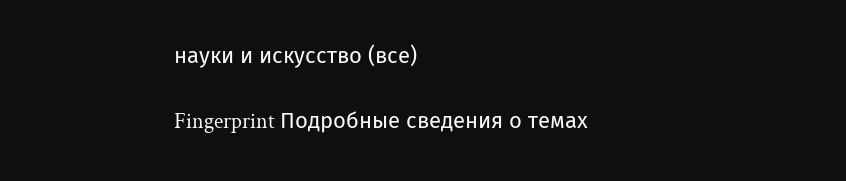науки и искусство (все)

Fingerprint Подробные сведения о темах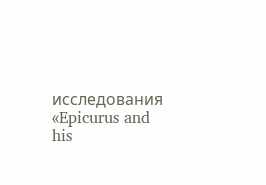исследования «Epicurus and his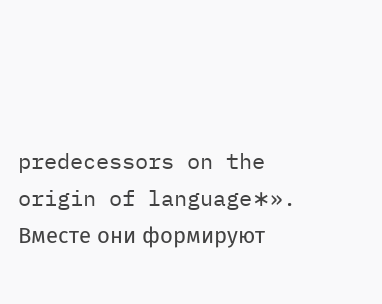predecessors on the origin of language∗». Вместе они формируют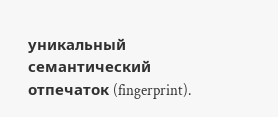уникальный семантический отпечаток (fingerprint).